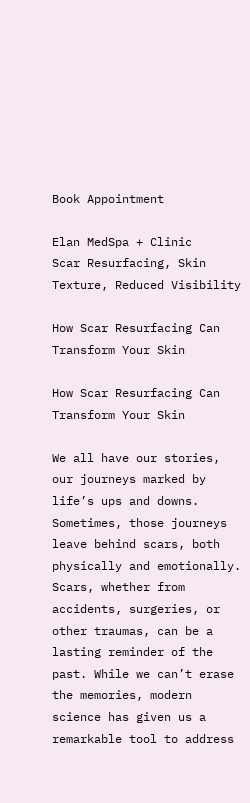Book Appointment

Elan MedSpa + Clinic
Scar Resurfacing, Skin Texture, Reduced Visibility

How Scar Resurfacing Can Transform Your Skin

How Scar Resurfacing Can Transform Your Skin

We all have our stories, our journeys marked by life’s ups and downs. Sometimes, those journeys leave behind scars, both physically and emotionally. Scars, whether from accidents, surgeries, or other traumas, can be a lasting reminder of the past. While we can’t erase the memories, modern science has given us a remarkable tool to address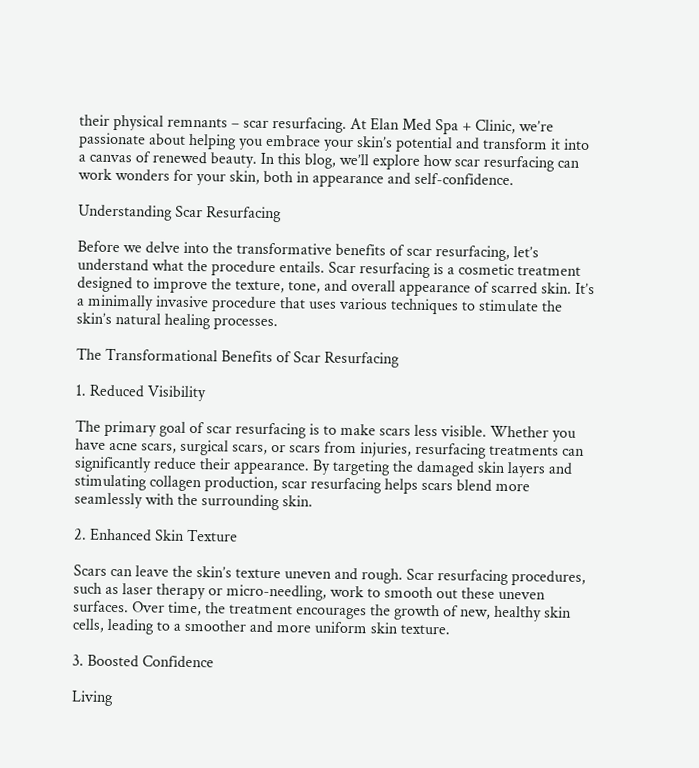their physical remnants – scar resurfacing. At Elan Med Spa + Clinic, we’re passionate about helping you embrace your skin’s potential and transform it into a canvas of renewed beauty. In this blog, we’ll explore how scar resurfacing can work wonders for your skin, both in appearance and self-confidence.

Understanding Scar Resurfacing

Before we delve into the transformative benefits of scar resurfacing, let’s understand what the procedure entails. Scar resurfacing is a cosmetic treatment designed to improve the texture, tone, and overall appearance of scarred skin. It’s a minimally invasive procedure that uses various techniques to stimulate the skin’s natural healing processes.

The Transformational Benefits of Scar Resurfacing

1. Reduced Visibility

The primary goal of scar resurfacing is to make scars less visible. Whether you have acne scars, surgical scars, or scars from injuries, resurfacing treatments can significantly reduce their appearance. By targeting the damaged skin layers and stimulating collagen production, scar resurfacing helps scars blend more seamlessly with the surrounding skin.

2. Enhanced Skin Texture

Scars can leave the skin’s texture uneven and rough. Scar resurfacing procedures, such as laser therapy or micro-needling, work to smooth out these uneven surfaces. Over time, the treatment encourages the growth of new, healthy skin cells, leading to a smoother and more uniform skin texture.

3. Boosted Confidence

Living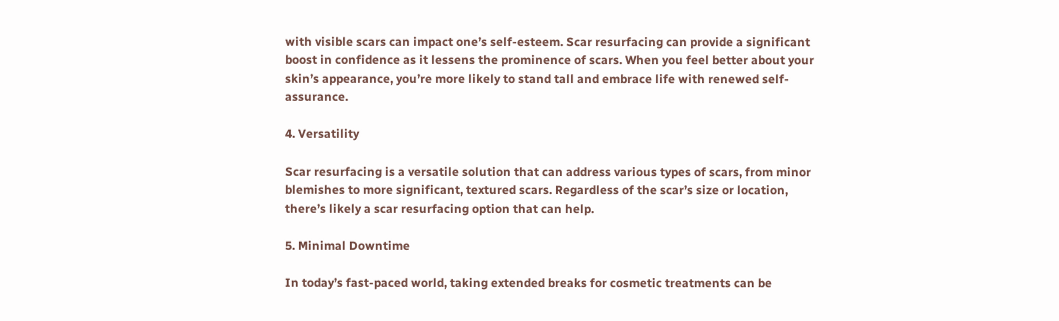with visible scars can impact one’s self-esteem. Scar resurfacing can provide a significant boost in confidence as it lessens the prominence of scars. When you feel better about your skin’s appearance, you’re more likely to stand tall and embrace life with renewed self-assurance.

4. Versatility

Scar resurfacing is a versatile solution that can address various types of scars, from minor blemishes to more significant, textured scars. Regardless of the scar’s size or location, there’s likely a scar resurfacing option that can help.

5. Minimal Downtime

In today’s fast-paced world, taking extended breaks for cosmetic treatments can be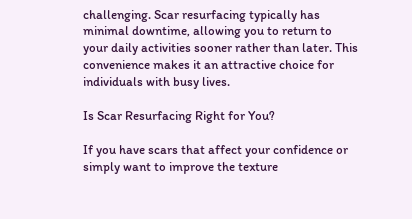challenging. Scar resurfacing typically has minimal downtime, allowing you to return to your daily activities sooner rather than later. This convenience makes it an attractive choice for individuals with busy lives.

Is Scar Resurfacing Right for You?

If you have scars that affect your confidence or simply want to improve the texture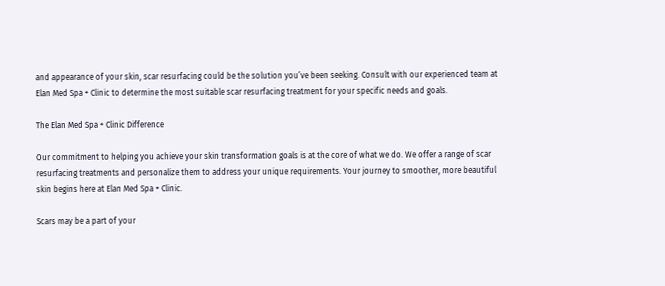and appearance of your skin, scar resurfacing could be the solution you’ve been seeking. Consult with our experienced team at Elan Med Spa + Clinic to determine the most suitable scar resurfacing treatment for your specific needs and goals.

The Elan Med Spa + Clinic Difference

Our commitment to helping you achieve your skin transformation goals is at the core of what we do. We offer a range of scar resurfacing treatments and personalize them to address your unique requirements. Your journey to smoother, more beautiful skin begins here at Elan Med Spa + Clinic.

Scars may be a part of your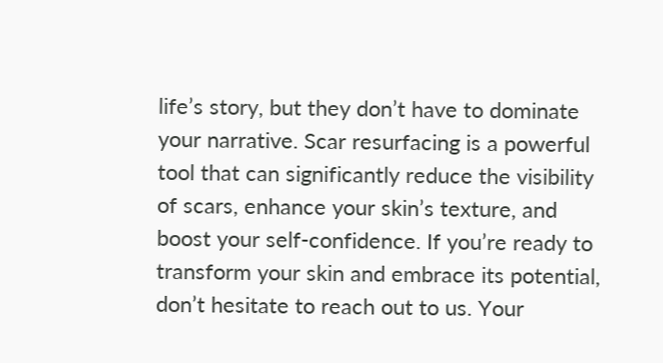life’s story, but they don’t have to dominate your narrative. Scar resurfacing is a powerful tool that can significantly reduce the visibility of scars, enhance your skin’s texture, and boost your self-confidence. If you’re ready to transform your skin and embrace its potential, don’t hesitate to reach out to us. Your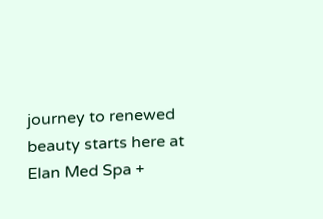journey to renewed beauty starts here at Elan Med Spa +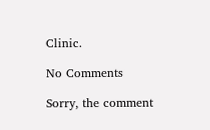Clinic.

No Comments

Sorry, the comment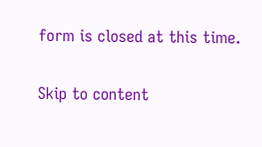form is closed at this time.

Skip to content